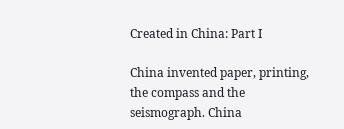Created in China: Part I

China invented paper, printing, the compass and the seismograph. China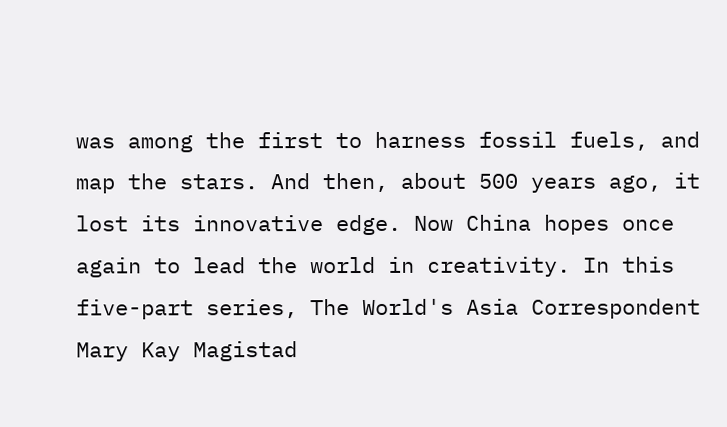was among the first to harness fossil fuels, and map the stars. And then, about 500 years ago, it lost its innovative edge. Now China hopes once again to lead the world in creativity. In this five-part series, The World's Asia Correspondent Mary Kay Magistad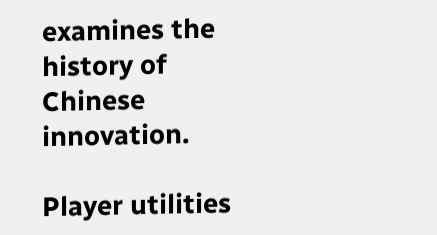examines the history of Chinese innovation.

Player utilities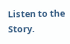Listen to the Story.